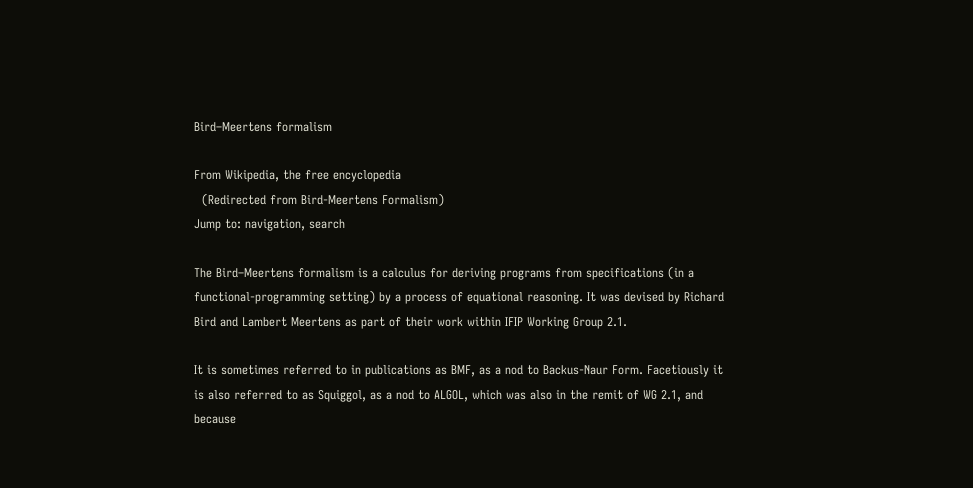Bird–Meertens formalism

From Wikipedia, the free encyclopedia
  (Redirected from Bird-Meertens Formalism)
Jump to: navigation, search

The Bird–Meertens formalism is a calculus for deriving programs from specifications (in a functional-programming setting) by a process of equational reasoning. It was devised by Richard Bird and Lambert Meertens as part of their work within IFIP Working Group 2.1.

It is sometimes referred to in publications as BMF, as a nod to Backus-Naur Form. Facetiously it is also referred to as Squiggol, as a nod to ALGOL, which was also in the remit of WG 2.1, and because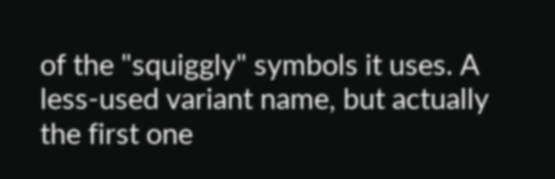of the "squiggly" symbols it uses. A less-used variant name, but actually the first one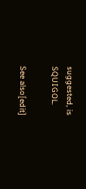suggested, is SQUIGOL.

See also[edit]